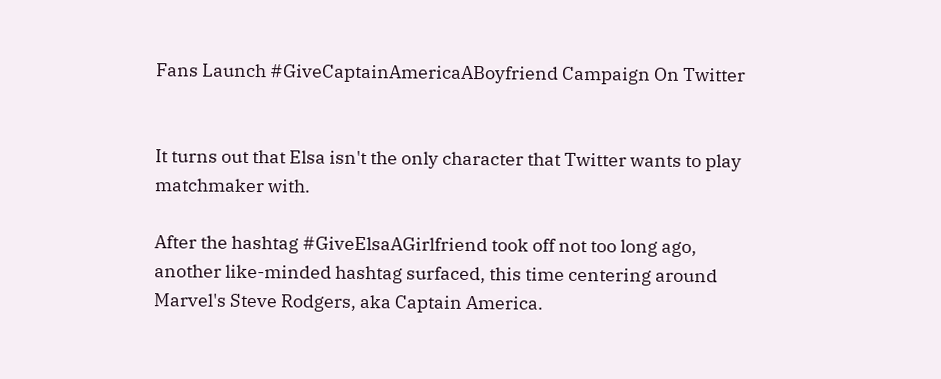Fans Launch #GiveCaptainAmericaABoyfriend Campaign On Twitter


It turns out that Elsa isn't the only character that Twitter wants to play matchmaker with.

After the hashtag #GiveElsaAGirlfriend took off not too long ago, another like-minded hashtag surfaced, this time centering around Marvel's Steve Rodgers, aka Captain America.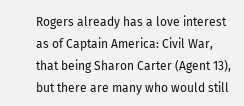Rogers already has a love interest as of Captain America: Civil War, that being Sharon Carter (Agent 13), but there are many who would still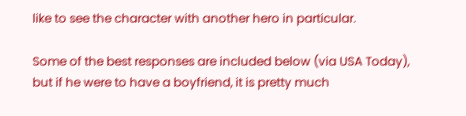like to see the character with another hero in particular.

Some of the best responses are included below (via USA Today), but if he were to have a boyfriend, it is pretty much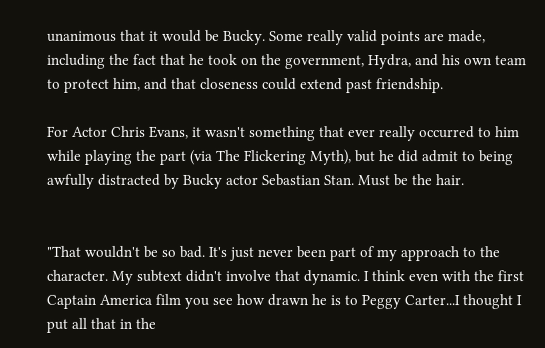unanimous that it would be Bucky. Some really valid points are made, including the fact that he took on the government, Hydra, and his own team to protect him, and that closeness could extend past friendship.

For Actor Chris Evans, it wasn't something that ever really occurred to him while playing the part (via The Flickering Myth), but he did admit to being awfully distracted by Bucky actor Sebastian Stan. Must be the hair.


"That wouldn't be so bad. It's just never been part of my approach to the character. My subtext didn't involve that dynamic. I think even with the first Captain America film you see how drawn he is to Peggy Carter...I thought I put all that in the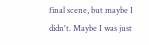final scene, but maybe I didn't. Maybe I was just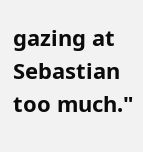gazing at Sebastian too much."